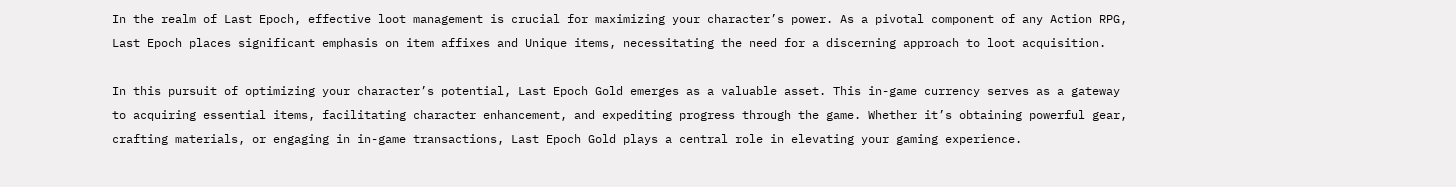In the realm of Last Epoch, effective loot management is crucial for maximizing your character’s power. As a pivotal component of any Action RPG, Last Epoch places significant emphasis on item affixes and Unique items, necessitating the need for a discerning approach to loot acquisition.

In this pursuit of optimizing your character’s potential, Last Epoch Gold emerges as a valuable asset. This in-game currency serves as a gateway to acquiring essential items, facilitating character enhancement, and expediting progress through the game. Whether it’s obtaining powerful gear, crafting materials, or engaging in in-game transactions, Last Epoch Gold plays a central role in elevating your gaming experience.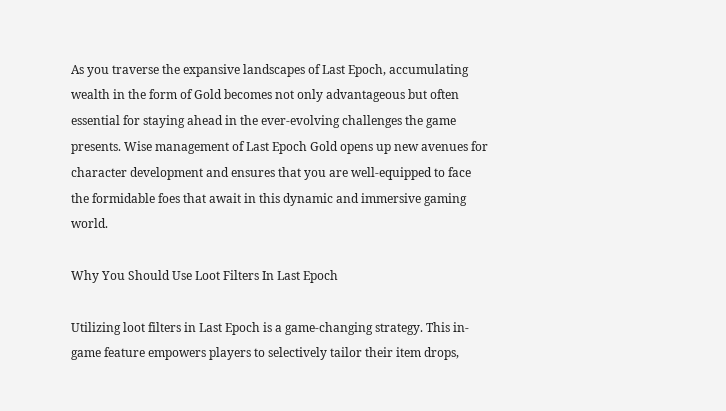As you traverse the expansive landscapes of Last Epoch, accumulating wealth in the form of Gold becomes not only advantageous but often essential for staying ahead in the ever-evolving challenges the game presents. Wise management of Last Epoch Gold opens up new avenues for character development and ensures that you are well-equipped to face the formidable foes that await in this dynamic and immersive gaming world.

Why You Should Use Loot Filters In Last Epoch

Utilizing loot filters in Last Epoch is a game-changing strategy. This in-game feature empowers players to selectively tailor their item drops,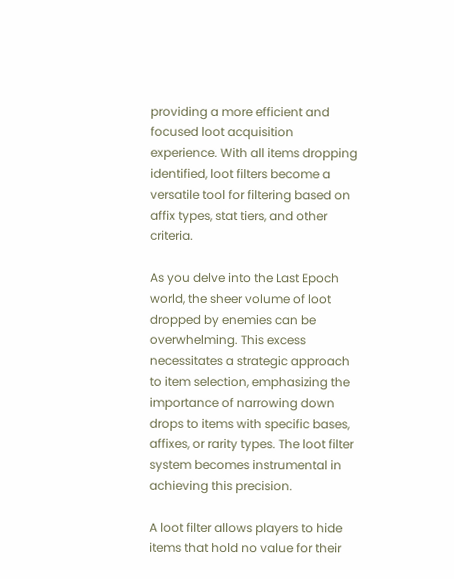providing a more efficient and focused loot acquisition experience. With all items dropping identified, loot filters become a versatile tool for filtering based on affix types, stat tiers, and other criteria.

As you delve into the Last Epoch world, the sheer volume of loot dropped by enemies can be overwhelming. This excess necessitates a strategic approach to item selection, emphasizing the importance of narrowing down drops to items with specific bases, affixes, or rarity types. The loot filter system becomes instrumental in achieving this precision.

A loot filter allows players to hide items that hold no value for their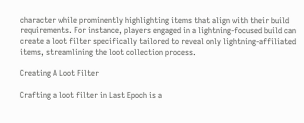character while prominently highlighting items that align with their build requirements. For instance, players engaged in a lightning-focused build can create a loot filter specifically tailored to reveal only lightning-affiliated items, streamlining the loot collection process.

Creating A Loot Filter

Crafting a loot filter in Last Epoch is a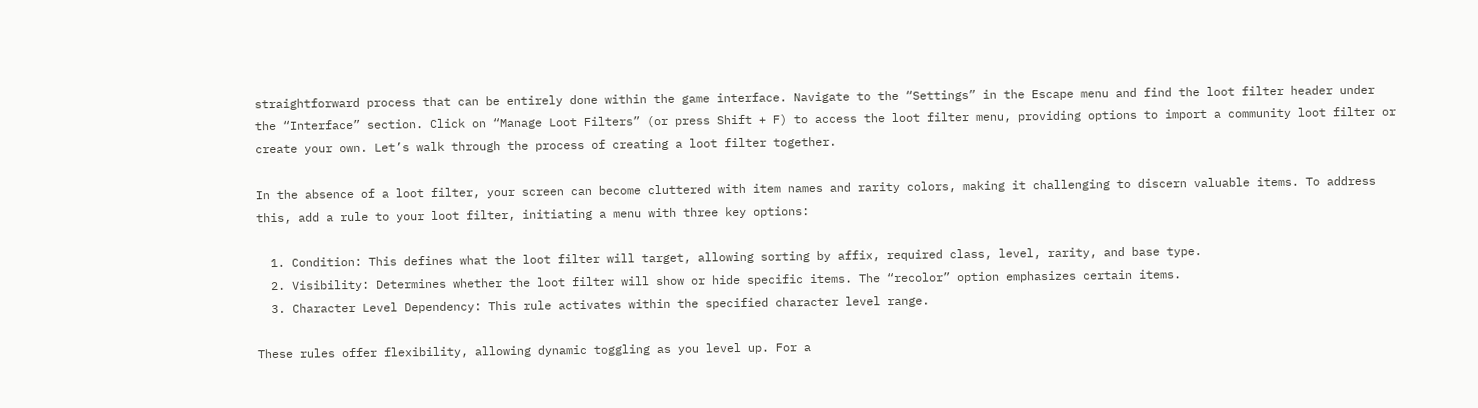straightforward process that can be entirely done within the game interface. Navigate to the “Settings” in the Escape menu and find the loot filter header under the “Interface” section. Click on “Manage Loot Filters” (or press Shift + F) to access the loot filter menu, providing options to import a community loot filter or create your own. Let’s walk through the process of creating a loot filter together.

In the absence of a loot filter, your screen can become cluttered with item names and rarity colors, making it challenging to discern valuable items. To address this, add a rule to your loot filter, initiating a menu with three key options:

  1. Condition: This defines what the loot filter will target, allowing sorting by affix, required class, level, rarity, and base type.
  2. Visibility: Determines whether the loot filter will show or hide specific items. The “recolor” option emphasizes certain items.
  3. Character Level Dependency: This rule activates within the specified character level range.

These rules offer flexibility, allowing dynamic toggling as you level up. For a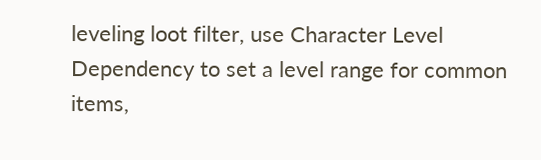leveling loot filter, use Character Level Dependency to set a level range for common items,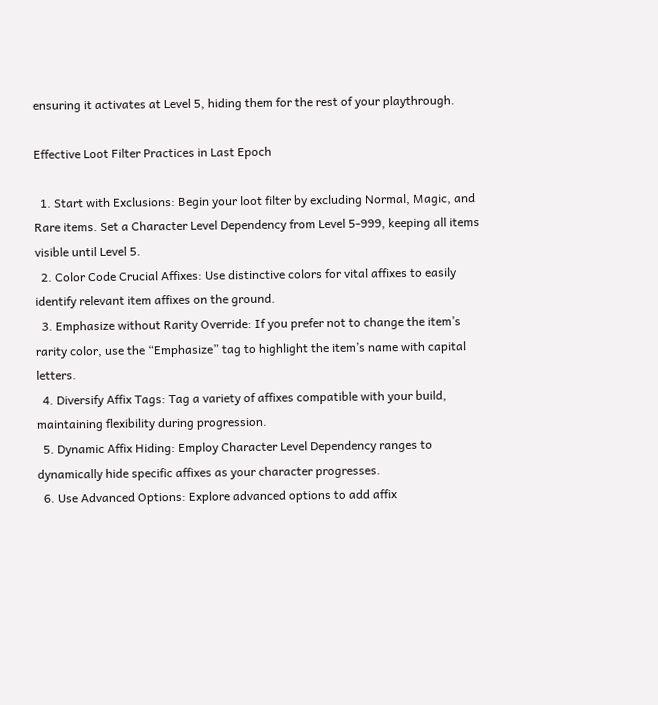ensuring it activates at Level 5, hiding them for the rest of your playthrough.

Effective Loot Filter Practices in Last Epoch

  1. Start with Exclusions: Begin your loot filter by excluding Normal, Magic, and Rare items. Set a Character Level Dependency from Level 5-999, keeping all items visible until Level 5.
  2. Color Code Crucial Affixes: Use distinctive colors for vital affixes to easily identify relevant item affixes on the ground.
  3. Emphasize without Rarity Override: If you prefer not to change the item’s rarity color, use the “Emphasize” tag to highlight the item’s name with capital letters.
  4. Diversify Affix Tags: Tag a variety of affixes compatible with your build, maintaining flexibility during progression.
  5. Dynamic Affix Hiding: Employ Character Level Dependency ranges to dynamically hide specific affixes as your character progresses.
  6. Use Advanced Options: Explore advanced options to add affix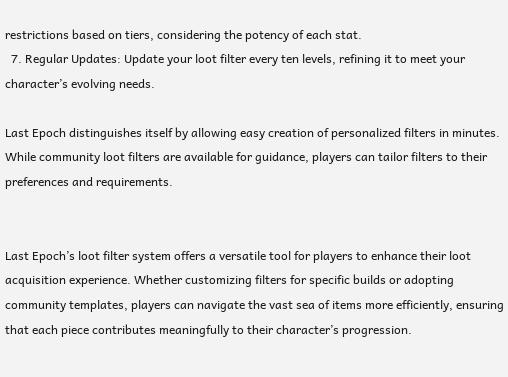restrictions based on tiers, considering the potency of each stat.
  7. Regular Updates: Update your loot filter every ten levels, refining it to meet your character’s evolving needs.

Last Epoch distinguishes itself by allowing easy creation of personalized filters in minutes. While community loot filters are available for guidance, players can tailor filters to their preferences and requirements.


Last Epoch’s loot filter system offers a versatile tool for players to enhance their loot acquisition experience. Whether customizing filters for specific builds or adopting community templates, players can navigate the vast sea of items more efficiently, ensuring that each piece contributes meaningfully to their character’s progression.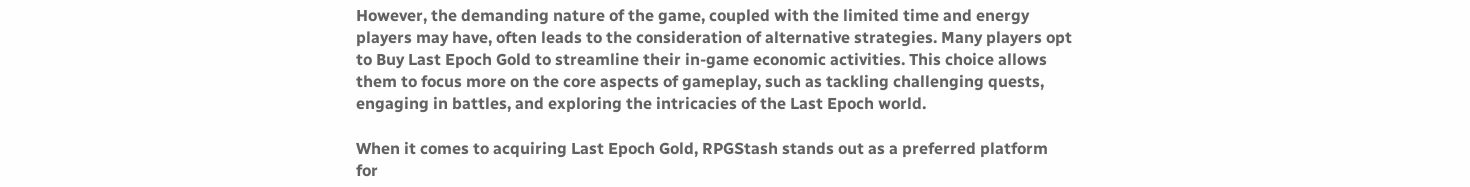However, the demanding nature of the game, coupled with the limited time and energy players may have, often leads to the consideration of alternative strategies. Many players opt to Buy Last Epoch Gold to streamline their in-game economic activities. This choice allows them to focus more on the core aspects of gameplay, such as tackling challenging quests, engaging in battles, and exploring the intricacies of the Last Epoch world.

When it comes to acquiring Last Epoch Gold, RPGStash stands out as a preferred platform for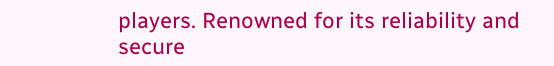players. Renowned for its reliability and secure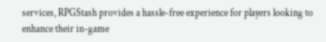services, RPGStash provides a hassle-free experience for players looking to enhance their in-game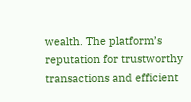wealth. The platform’s reputation for trustworthy transactions and efficient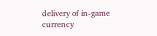delivery of in-game currency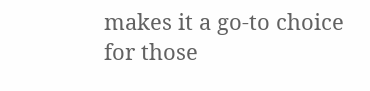makes it a go-to choice for those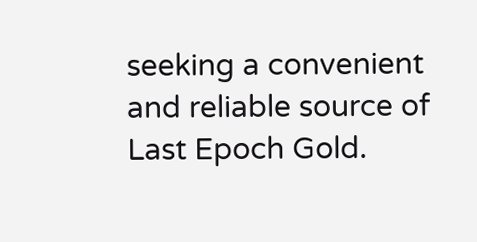seeking a convenient and reliable source of Last Epoch Gold.